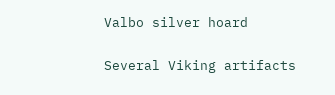Valbo silver hoard

Several Viking artifacts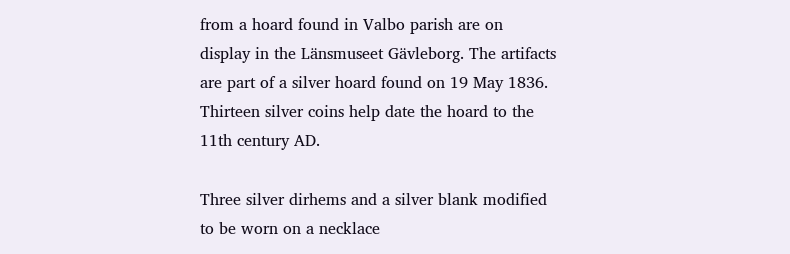from a hoard found in Valbo parish are on display in the Länsmuseet Gävleborg. The artifacts are part of a silver hoard found on 19 May 1836. Thirteen silver coins help date the hoard to the 11th century AD.

Three silver dirhems and a silver blank modified to be worn on a necklace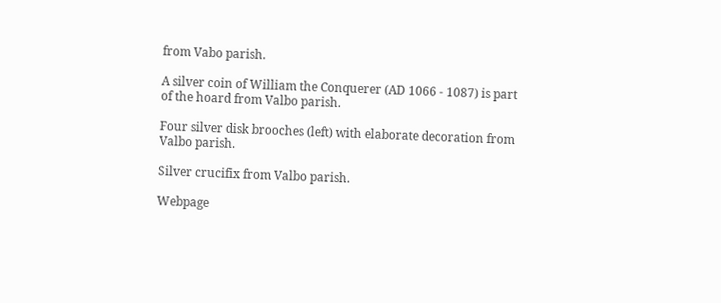from Vabo parish.

A silver coin of William the Conquerer (AD 1066 - 1087) is part of the hoard from Valbo parish.

Four silver disk brooches (left) with elaborate decoration from Valbo parish.

Silver crucifix from Valbo parish.

Webpage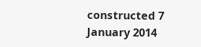constructed 7 January 2014